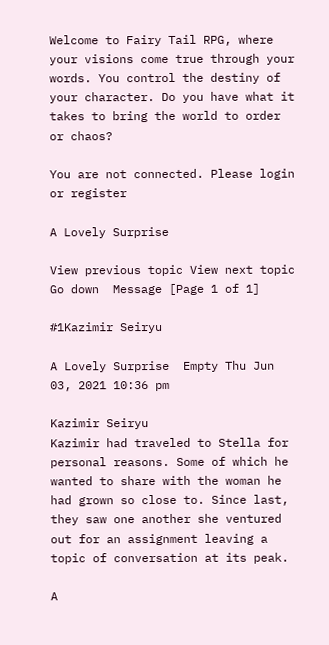Welcome to Fairy Tail RPG, where your visions come true through your words. You control the destiny of your character. Do you have what it takes to bring the world to order or chaos?

You are not connected. Please login or register

A Lovely Surprise

View previous topic View next topic Go down  Message [Page 1 of 1]

#1Kazimir Seiryu

A Lovely Surprise  Empty Thu Jun 03, 2021 10:36 pm

Kazimir Seiryu
Kazimir had traveled to Stella for personal reasons. Some of which he wanted to share with the woman he had grown so close to. Since last, they saw one another she ventured out for an assignment leaving a topic of conversation at its peak.

A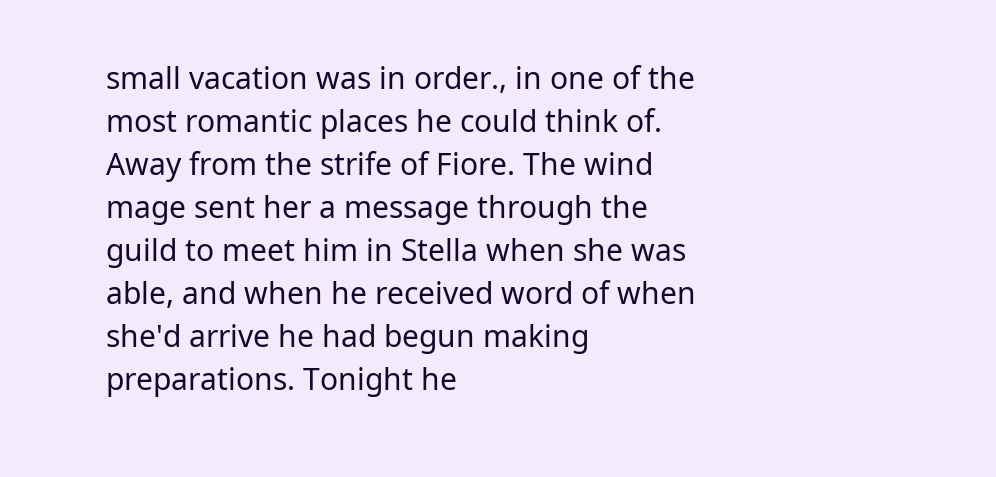small vacation was in order., in one of the most romantic places he could think of. Away from the strife of Fiore. The wind mage sent her a message through the guild to meet him in Stella when she was able, and when he received word of when she'd arrive he had begun making preparations. Tonight he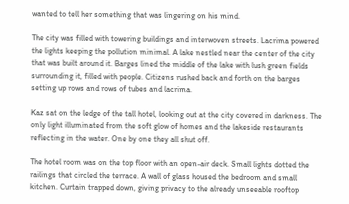wanted to tell her something that was lingering on his mind.

The city was filled with towering buildings and interwoven streets. Lacrima powered the lights keeping the pollution minimal. A lake nestled near the center of the city that was built around it. Barges lined the middle of the lake with lush green fields surrounding it, filled with people. Citizens rushed back and forth on the barges setting up rows and rows of tubes and lacrima.

Kaz sat on the ledge of the tall hotel, looking out at the city covered in darkness. The only light illuminated from the soft glow of homes and the lakeside restaurants reflecting in the water. One by one they all shut off.

The hotel room was on the top floor with an open-air deck. Small lights dotted the railings that circled the terrace. A wall of glass housed the bedroom and small kitchen. Curtain trapped down, giving privacy to the already unseeable rooftop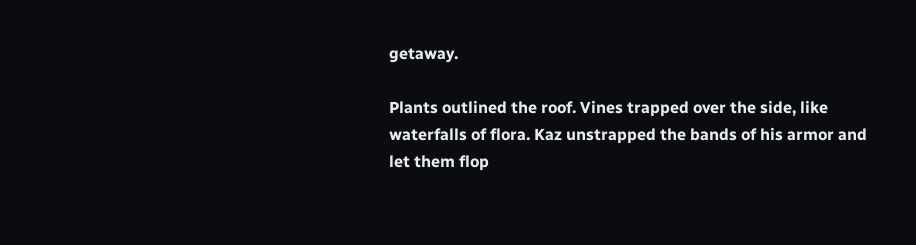getaway.

Plants outlined the roof. Vines trapped over the side, like waterfalls of flora. Kaz unstrapped the bands of his armor and let them flop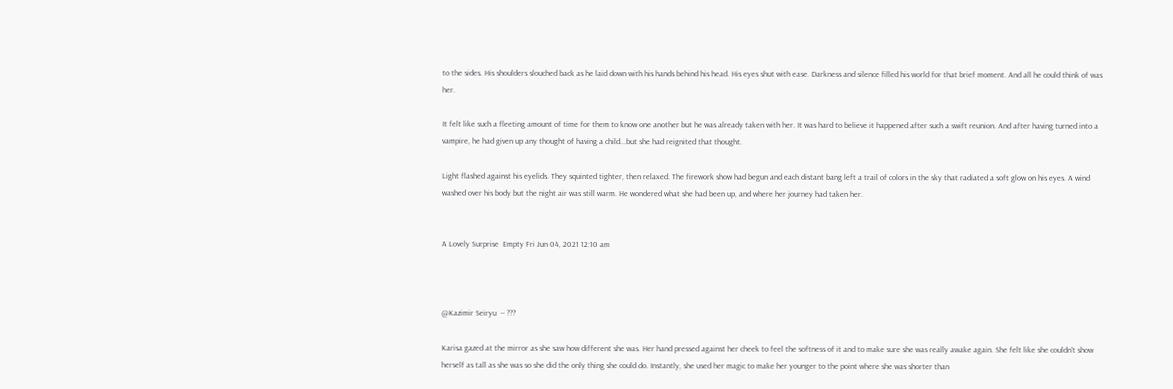to the sides. His shoulders slouched back as he laid down with his hands behind his head. His eyes shut with ease. Darkness and silence filled his world for that brief moment. And all he could think of was her.

It felt like such a fleeting amount of time for them to know one another but he was already taken with her. It was hard to believe it happened after such a swift reunion. And after having turned into a vampire, he had given up any thought of having a child...but she had reignited that thought.

Light flashed against his eyelids. They squinted tighter, then relaxed. The firework show had begun and each distant bang left a trail of colors in the sky that radiated a soft glow on his eyes. A wind washed over his body but the night air was still warm. He wondered what she had been up, and where her journey had taken her.


A Lovely Surprise  Empty Fri Jun 04, 2021 12:10 am



@Kazimir Seiryu  -- ???

Karisa gazed at the mirror as she saw how different she was. Her hand pressed against her cheek to feel the softness of it and to make sure she was really awake again. She felt like she couldn't show herself as tall as she was so she did the only thing she could do. Instantly, she used her magic to make her younger to the point where she was shorter than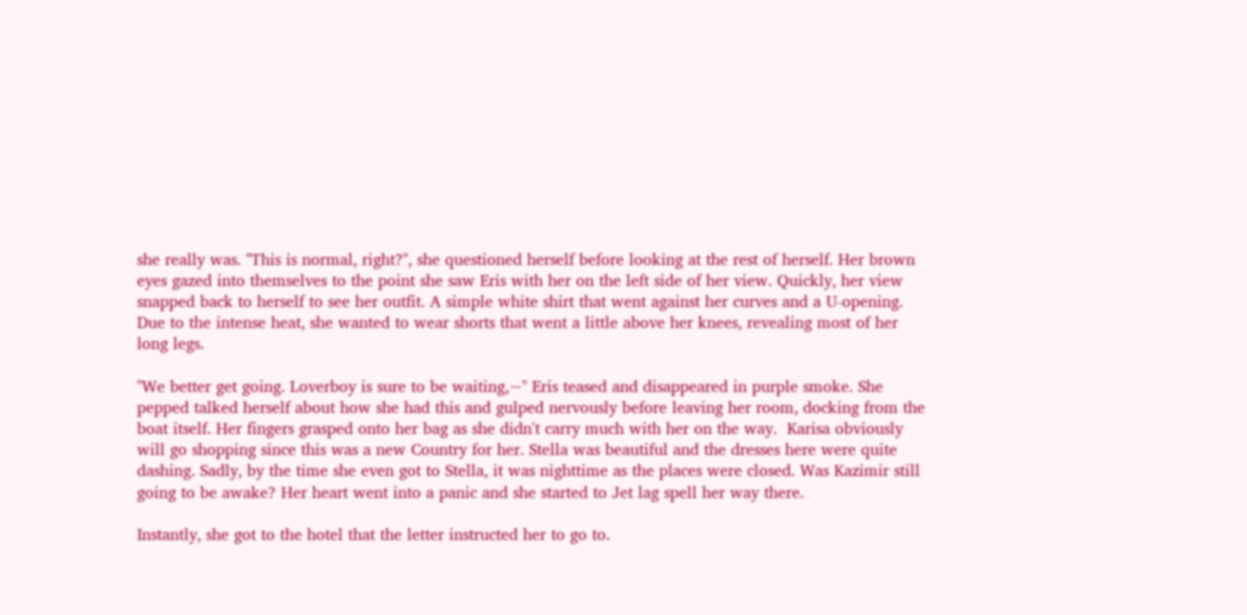she really was. "This is normal, right?", she questioned herself before looking at the rest of herself. Her brown eyes gazed into themselves to the point she saw Eris with her on the left side of her view. Quickly, her view snapped back to herself to see her outfit. A simple white shirt that went against her curves and a U-opening. Due to the intense heat, she wanted to wear shorts that went a little above her knees, revealing most of her long legs.

"We better get going. Loverboy is sure to be waiting,~" Eris teased and disappeared in purple smoke. She pepped talked herself about how she had this and gulped nervously before leaving her room, docking from the boat itself. Her fingers grasped onto her bag as she didn't carry much with her on the way.  Karisa obviously will go shopping since this was a new Country for her. Stella was beautiful and the dresses here were quite dashing. Sadly, by the time she even got to Stella, it was nighttime as the places were closed. Was Kazimir still going to be awake? Her heart went into a panic and she started to Jet lag spell her way there.

Instantly, she got to the hotel that the letter instructed her to go to.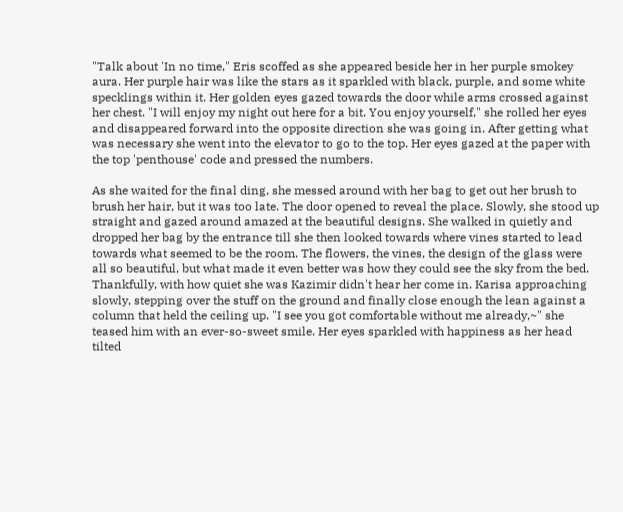"Talk about 'In no time," Eris scoffed as she appeared beside her in her purple smokey aura. Her purple hair was like the stars as it sparkled with black, purple, and some white specklings within it. Her golden eyes gazed towards the door while arms crossed against her chest. "I will enjoy my night out here for a bit. You enjoy yourself," she rolled her eyes and disappeared forward into the opposite direction she was going in. After getting what was necessary she went into the elevator to go to the top. Her eyes gazed at the paper with the top 'penthouse' code and pressed the numbers.

As she waited for the final ding, she messed around with her bag to get out her brush to brush her hair, but it was too late. The door opened to reveal the place. Slowly, she stood up straight and gazed around amazed at the beautiful designs. She walked in quietly and dropped her bag by the entrance till she then looked towards where vines started to lead towards what seemed to be the room. The flowers, the vines, the design of the glass were all so beautiful, but what made it even better was how they could see the sky from the bed. Thankfully, with how quiet she was Kazimir didn't hear her come in. Karisa approaching slowly, stepping over the stuff on the ground and finally close enough the lean against a column that held the ceiling up. "I see you got comfortable without me already,~" she teased him with an ever-so-sweet smile. Her eyes sparkled with happiness as her head tilted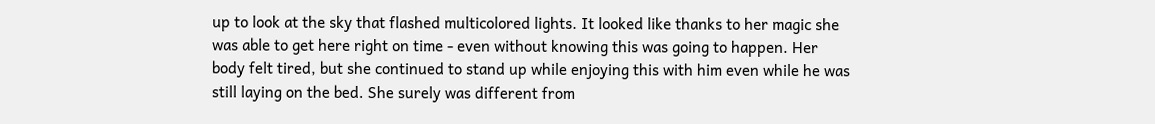up to look at the sky that flashed multicolored lights. It looked like thanks to her magic she was able to get here right on time - even without knowing this was going to happen. Her body felt tired, but she continued to stand up while enjoying this with him even while he was still laying on the bed. She surely was different from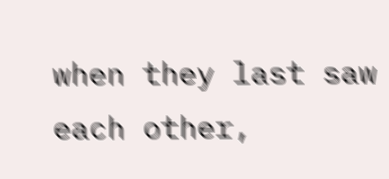when they last saw each other,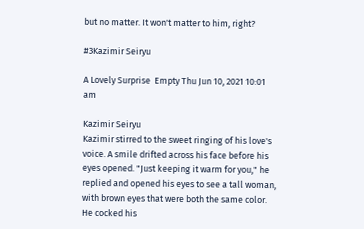but no matter. It won't matter to him, right?

#3Kazimir Seiryu

A Lovely Surprise  Empty Thu Jun 10, 2021 10:01 am

Kazimir Seiryu
Kazimir stirred to the sweet ringing of his love's voice. A smile drifted across his face before his eyes opened. "Just keeping it warm for you," he replied and opened his eyes to see a tall woman, with brown eyes that were both the same color. He cocked his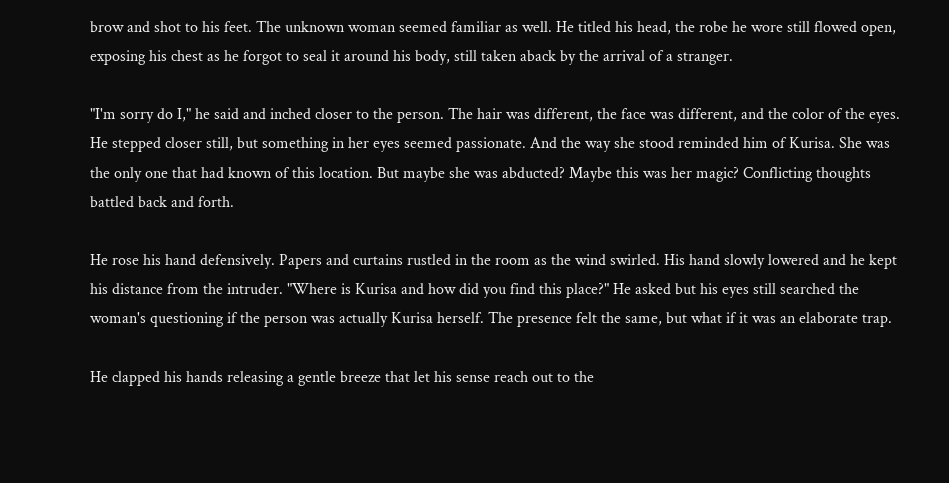brow and shot to his feet. The unknown woman seemed familiar as well. He titled his head, the robe he wore still flowed open, exposing his chest as he forgot to seal it around his body, still taken aback by the arrival of a stranger.

"I'm sorry do I," he said and inched closer to the person. The hair was different, the face was different, and the color of the eyes. He stepped closer still, but something in her eyes seemed passionate. And the way she stood reminded him of Kurisa. She was the only one that had known of this location. But maybe she was abducted? Maybe this was her magic? Conflicting thoughts battled back and forth.

He rose his hand defensively. Papers and curtains rustled in the room as the wind swirled. His hand slowly lowered and he kept his distance from the intruder. "Where is Kurisa and how did you find this place?" He asked but his eyes still searched the woman's questioning if the person was actually Kurisa herself. The presence felt the same, but what if it was an elaborate trap.

He clapped his hands releasing a gentle breeze that let his sense reach out to the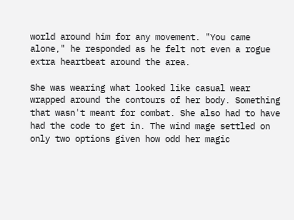world around him for any movement. "You came alone," he responded as he felt not even a rogue extra heartbeat around the area.

She was wearing what looked like casual wear wrapped around the contours of her body. Something that wasn't meant for combat. She also had to have had the code to get in. The wind mage settled on only two options given how odd her magic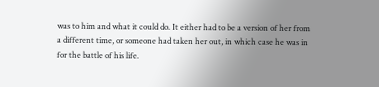was to him and what it could do. It either had to be a version of her from a different time, or someone had taken her out, in which case he was in for the battle of his life.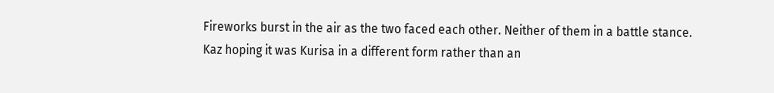Fireworks burst in the air as the two faced each other. Neither of them in a battle stance. Kaz hoping it was Kurisa in a different form rather than an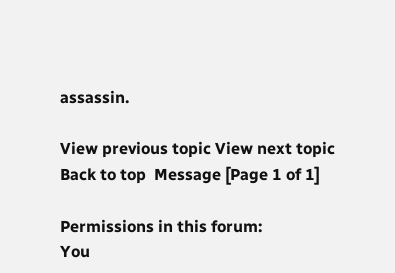assassin.

View previous topic View next topic Back to top  Message [Page 1 of 1]

Permissions in this forum:
You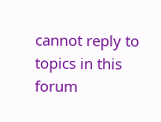cannot reply to topics in this forum